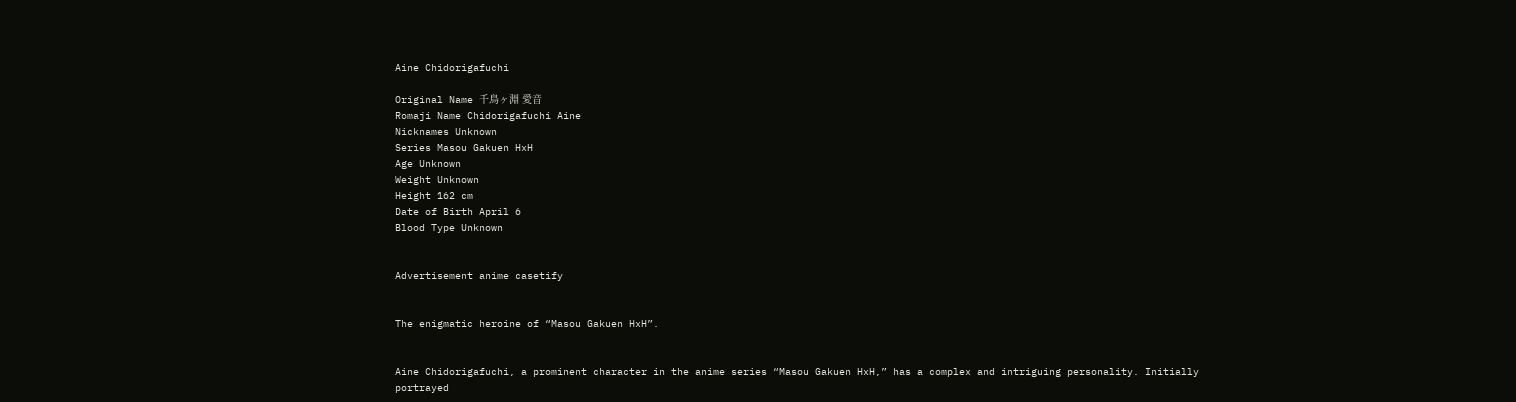Aine Chidorigafuchi

Original Name 千鳥ヶ淵 愛音
Romaji Name Chidorigafuchi Aine
Nicknames Unknown
Series Masou Gakuen HxH
Age Unknown
Weight Unknown
Height 162 cm
Date of Birth April 6
Blood Type Unknown


Advertisement anime casetify


The enigmatic heroine of “Masou Gakuen HxH”.


Aine Chidorigafuchi, a prominent character in the anime series “Masou Gakuen HxH,” has a complex and intriguing personality. Initially portrayed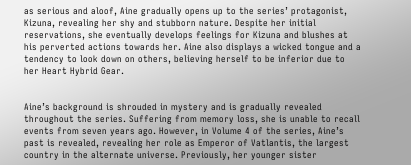as serious and aloof, Aine gradually opens up to the series’ protagonist, Kizuna, revealing her shy and stubborn nature. Despite her initial reservations, she eventually develops feelings for Kizuna and blushes at his perverted actions towards her. Aine also displays a wicked tongue and a tendency to look down on others, believing herself to be inferior due to her Heart Hybrid Gear.


Aine’s background is shrouded in mystery and is gradually revealed throughout the series. Suffering from memory loss, she is unable to recall events from seven years ago. However, in Volume 4 of the series, Aine’s past is revealed, revealing her role as Emperor of Vatlantis, the largest country in the alternate universe. Previously, her younger sister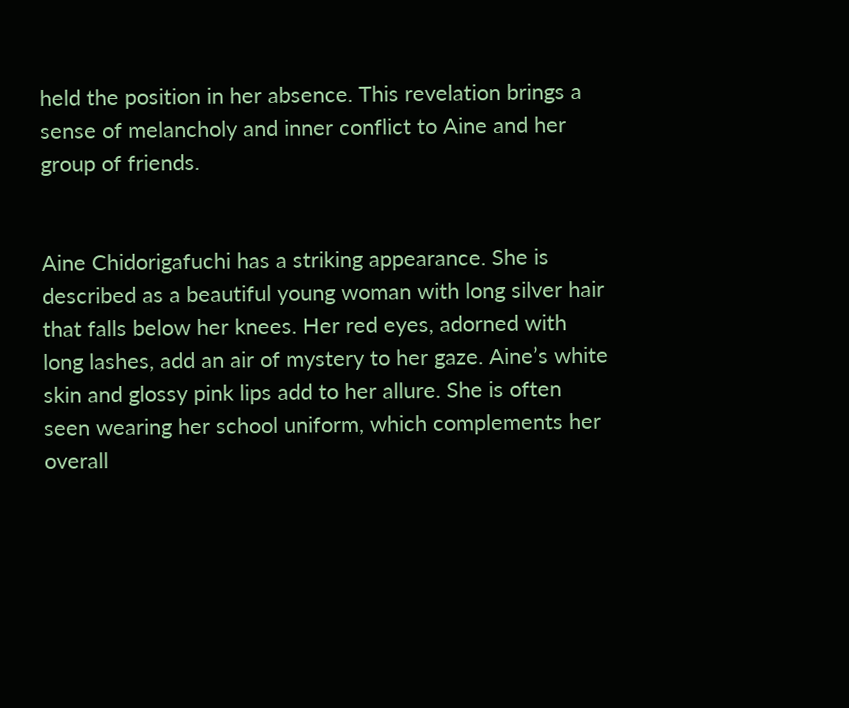held the position in her absence. This revelation brings a sense of melancholy and inner conflict to Aine and her group of friends.


Aine Chidorigafuchi has a striking appearance. She is described as a beautiful young woman with long silver hair that falls below her knees. Her red eyes, adorned with long lashes, add an air of mystery to her gaze. Aine’s white skin and glossy pink lips add to her allure. She is often seen wearing her school uniform, which complements her overall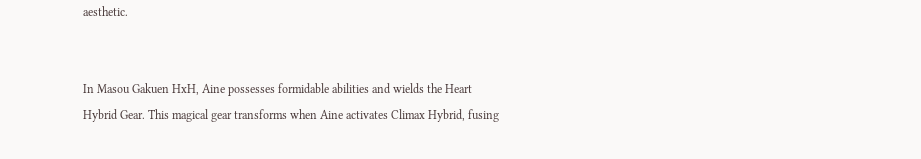aesthetic.


In Masou Gakuen HxH, Aine possesses formidable abilities and wields the Heart Hybrid Gear. This magical gear transforms when Aine activates Climax Hybrid, fusing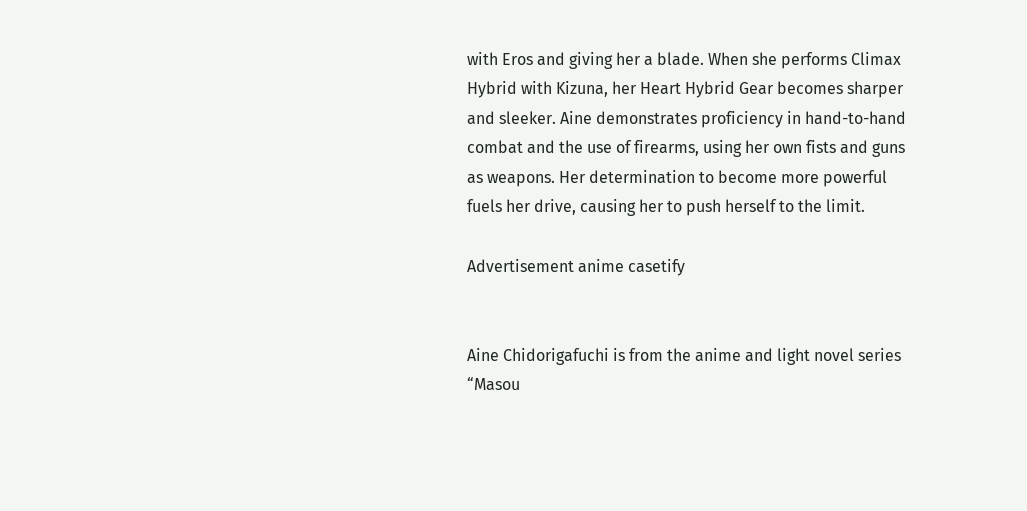with Eros and giving her a blade. When she performs Climax Hybrid with Kizuna, her Heart Hybrid Gear becomes sharper and sleeker. Aine demonstrates proficiency in hand-to-hand combat and the use of firearms, using her own fists and guns as weapons. Her determination to become more powerful fuels her drive, causing her to push herself to the limit.

Advertisement anime casetify


Aine Chidorigafuchi is from the anime and light novel series “Masou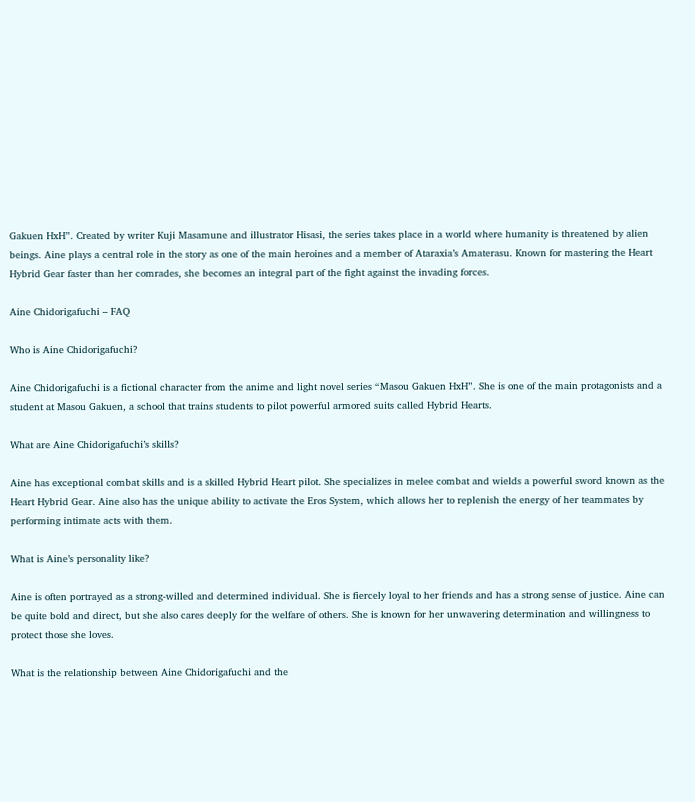Gakuen HxH”. Created by writer Kuji Masamune and illustrator Hisasi, the series takes place in a world where humanity is threatened by alien beings. Aine plays a central role in the story as one of the main heroines and a member of Ataraxia’s Amaterasu. Known for mastering the Heart Hybrid Gear faster than her comrades, she becomes an integral part of the fight against the invading forces.

Aine Chidorigafuchi – FAQ

Who is Aine Chidorigafuchi?

Aine Chidorigafuchi is a fictional character from the anime and light novel series “Masou Gakuen HxH”. She is one of the main protagonists and a student at Masou Gakuen, a school that trains students to pilot powerful armored suits called Hybrid Hearts.

What are Aine Chidorigafuchi’s skills?

Aine has exceptional combat skills and is a skilled Hybrid Heart pilot. She specializes in melee combat and wields a powerful sword known as the Heart Hybrid Gear. Aine also has the unique ability to activate the Eros System, which allows her to replenish the energy of her teammates by performing intimate acts with them.

What is Aine’s personality like?

Aine is often portrayed as a strong-willed and determined individual. She is fiercely loyal to her friends and has a strong sense of justice. Aine can be quite bold and direct, but she also cares deeply for the welfare of others. She is known for her unwavering determination and willingness to protect those she loves.

What is the relationship between Aine Chidorigafuchi and the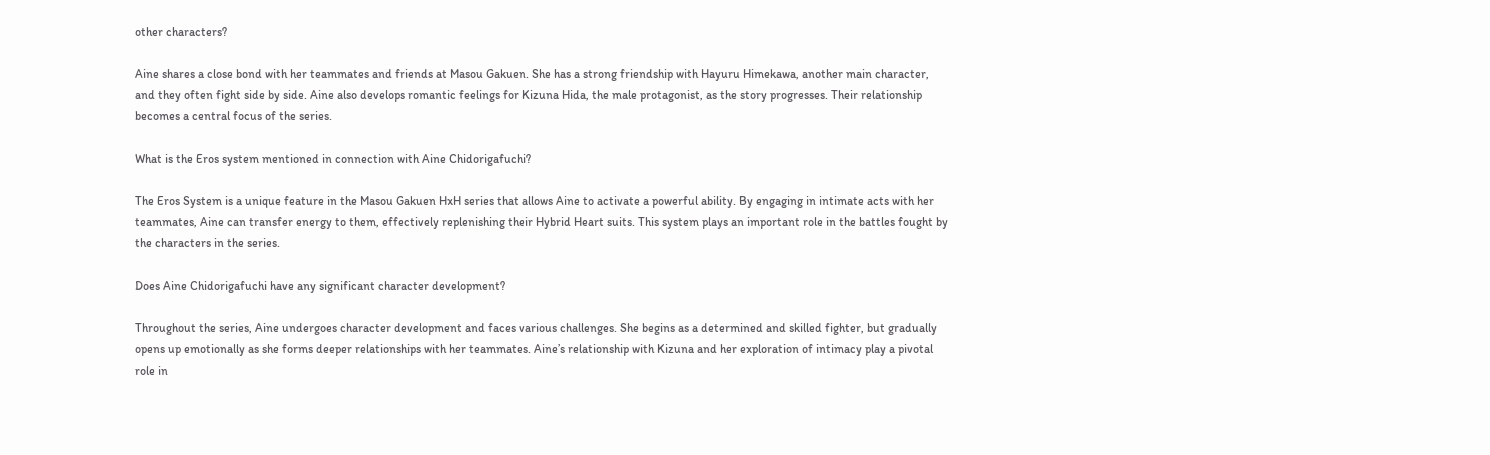other characters?

Aine shares a close bond with her teammates and friends at Masou Gakuen. She has a strong friendship with Hayuru Himekawa, another main character, and they often fight side by side. Aine also develops romantic feelings for Kizuna Hida, the male protagonist, as the story progresses. Their relationship becomes a central focus of the series.

What is the Eros system mentioned in connection with Aine Chidorigafuchi?

The Eros System is a unique feature in the Masou Gakuen HxH series that allows Aine to activate a powerful ability. By engaging in intimate acts with her teammates, Aine can transfer energy to them, effectively replenishing their Hybrid Heart suits. This system plays an important role in the battles fought by the characters in the series.

Does Aine Chidorigafuchi have any significant character development?

Throughout the series, Aine undergoes character development and faces various challenges. She begins as a determined and skilled fighter, but gradually opens up emotionally as she forms deeper relationships with her teammates. Aine’s relationship with Kizuna and her exploration of intimacy play a pivotal role in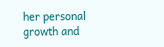her personal growth and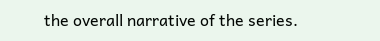the overall narrative of the series.